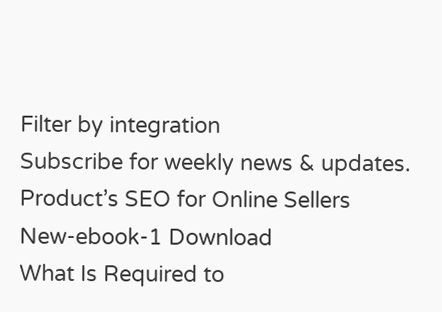Filter by integration
Subscribe for weekly news & updates.
Product’s SEO for Online Sellers
New-ebook-1 Download
What Is Required to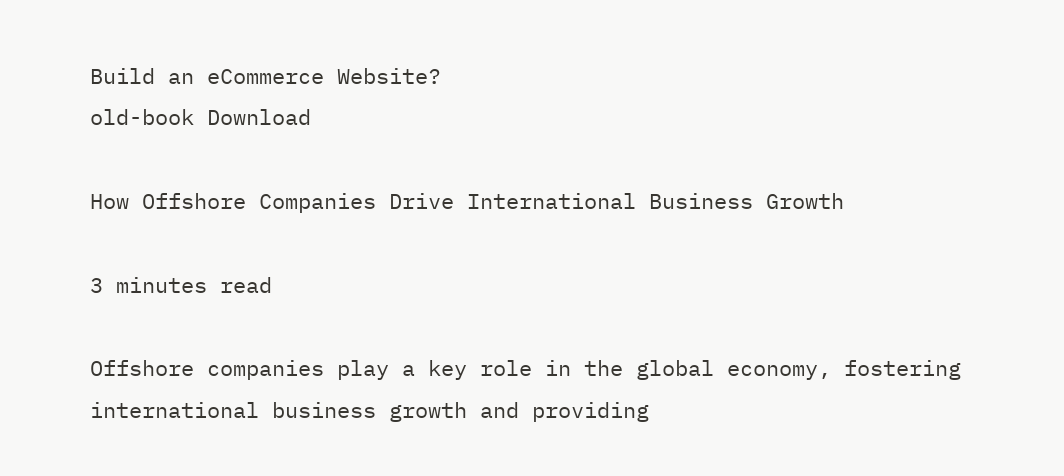Build an eCommerce Website?
old-book Download

How Offshore Companies Drive International Business Growth

3 minutes read

Offshore companies play a key role in the global economy, fostering international business growth and providing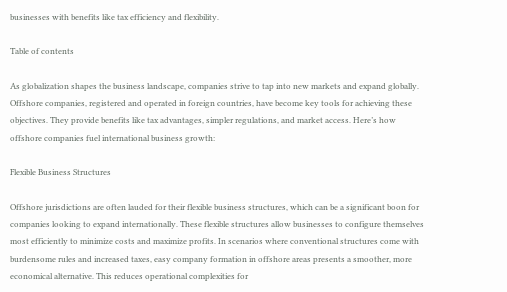businesses with benefits like tax efficiency and flexibility.

Table of contents

As globalization shapes the business landscape, companies strive to tap into new markets and expand globally. Offshore companies, registered and operated in foreign countries, have become key tools for achieving these objectives. They provide benefits like tax advantages, simpler regulations, and market access. Here’s how offshore companies fuel international business growth:

Flexible Business Structures

Offshore jurisdictions are often lauded for their flexible business structures, which can be a significant boon for companies looking to expand internationally. These flexible structures allow businesses to configure themselves most efficiently to minimize costs and maximize profits. In scenarios where conventional structures come with burdensome rules and increased taxes, easy company formation in offshore areas presents a smoother, more economical alternative. This reduces operational complexities for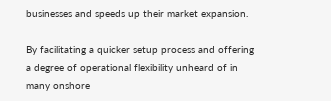businesses and speeds up their market expansion.

By facilitating a quicker setup process and offering a degree of operational flexibility unheard of in many onshore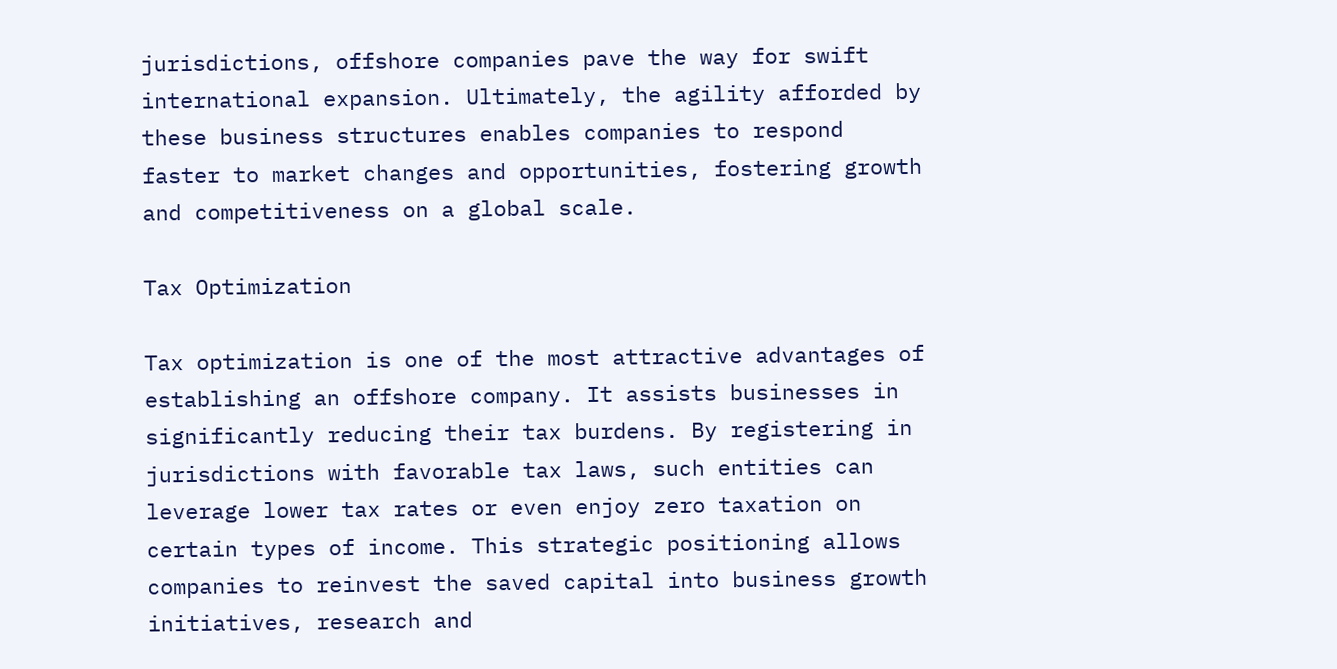jurisdictions, offshore companies pave the way for swift international expansion. Ultimately, the agility afforded by these business structures enables companies to respond faster to market changes and opportunities, fostering growth and competitiveness on a global scale.

Tax Optimization

Tax optimization is one of the most attractive advantages of establishing an offshore company. It assists businesses in significantly reducing their tax burdens. By registering in jurisdictions with favorable tax laws, such entities can leverage lower tax rates or even enjoy zero taxation on certain types of income. This strategic positioning allows companies to reinvest the saved capital into business growth initiatives, research and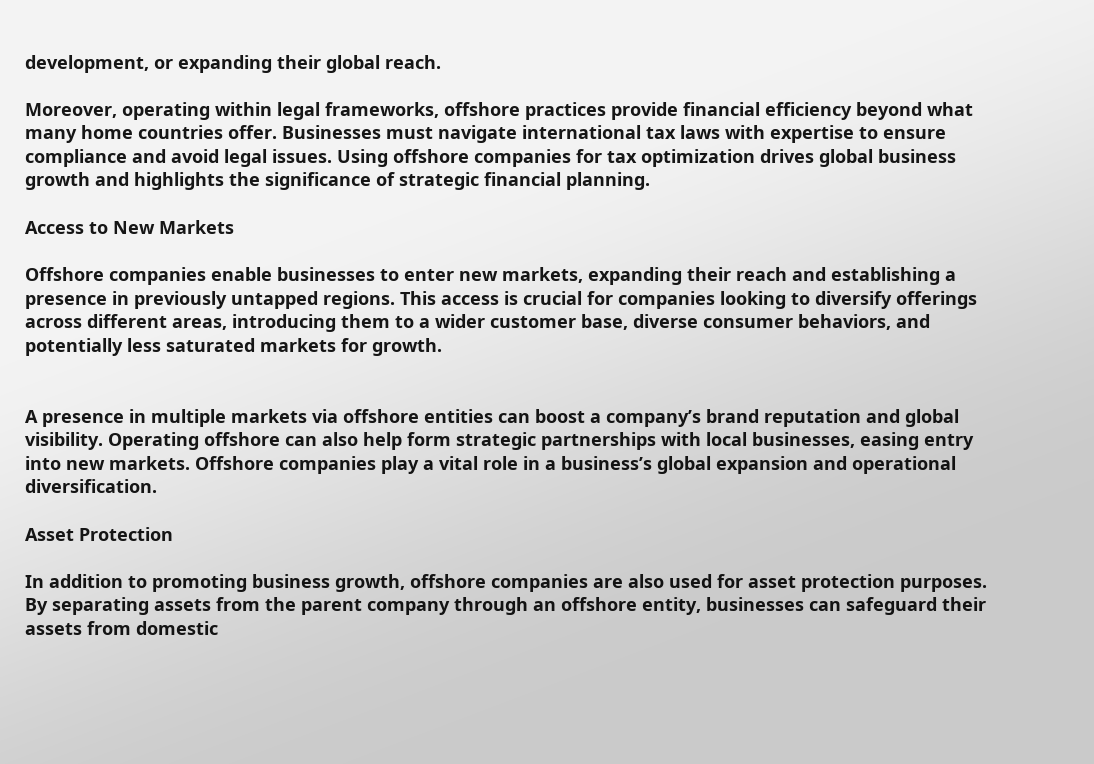development, or expanding their global reach.

Moreover, operating within legal frameworks, offshore practices provide financial efficiency beyond what many home countries offer. Businesses must navigate international tax laws with expertise to ensure compliance and avoid legal issues. Using offshore companies for tax optimization drives global business growth and highlights the significance of strategic financial planning.

Access to New Markets

Offshore companies enable businesses to enter new markets, expanding their reach and establishing a presence in previously untapped regions. This access is crucial for companies looking to diversify offerings across different areas, introducing them to a wider customer base, diverse consumer behaviors, and potentially less saturated markets for growth.


A presence in multiple markets via offshore entities can boost a company’s brand reputation and global visibility. Operating offshore can also help form strategic partnerships with local businesses, easing entry into new markets. Offshore companies play a vital role in a business’s global expansion and operational diversification.

Asset Protection

In addition to promoting business growth, offshore companies are also used for asset protection purposes. By separating assets from the parent company through an offshore entity, businesses can safeguard their assets from domestic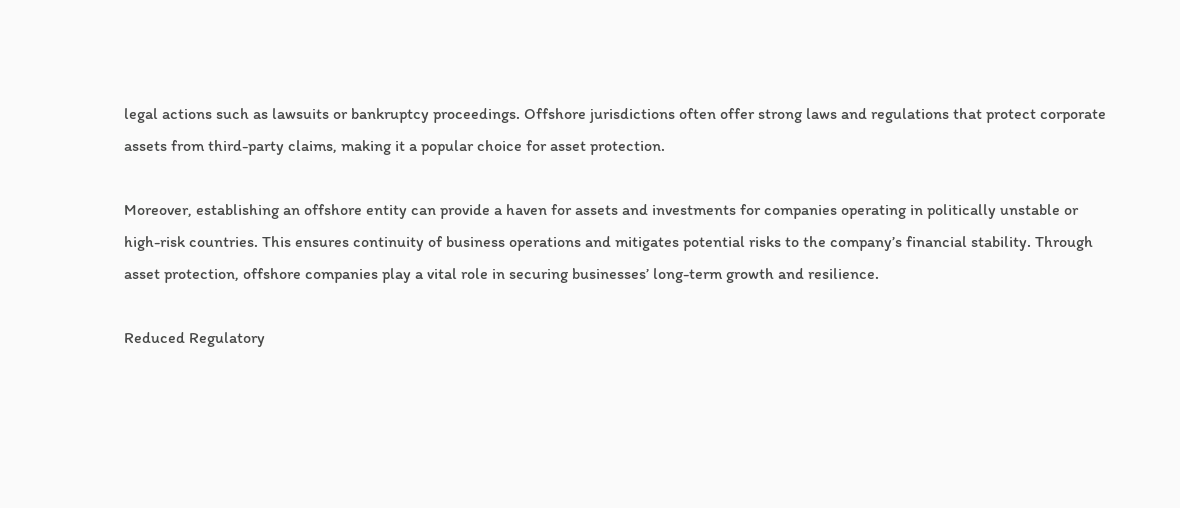legal actions such as lawsuits or bankruptcy proceedings. Offshore jurisdictions often offer strong laws and regulations that protect corporate assets from third-party claims, making it a popular choice for asset protection.

Moreover, establishing an offshore entity can provide a haven for assets and investments for companies operating in politically unstable or high-risk countries. This ensures continuity of business operations and mitigates potential risks to the company’s financial stability. Through asset protection, offshore companies play a vital role in securing businesses’ long-term growth and resilience.

Reduced Regulatory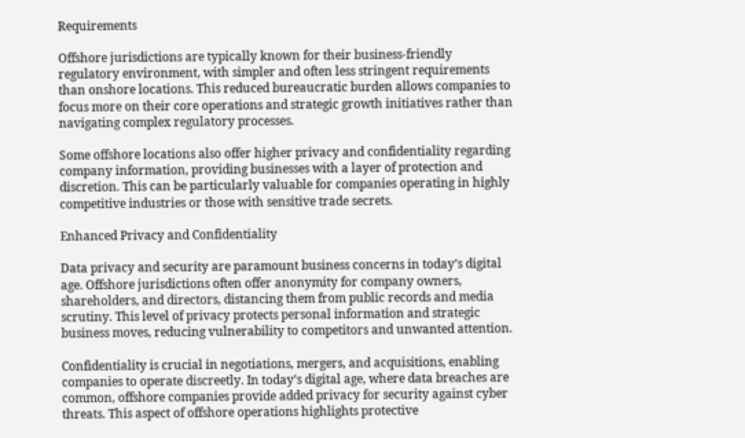Requirements

Offshore jurisdictions are typically known for their business-friendly regulatory environment, with simpler and often less stringent requirements than onshore locations. This reduced bureaucratic burden allows companies to focus more on their core operations and strategic growth initiatives rather than navigating complex regulatory processes.

Some offshore locations also offer higher privacy and confidentiality regarding company information, providing businesses with a layer of protection and discretion. This can be particularly valuable for companies operating in highly competitive industries or those with sensitive trade secrets.

Enhanced Privacy and Confidentiality

Data privacy and security are paramount business concerns in today’s digital age. Offshore jurisdictions often offer anonymity for company owners, shareholders, and directors, distancing them from public records and media scrutiny. This level of privacy protects personal information and strategic business moves, reducing vulnerability to competitors and unwanted attention.

Confidentiality is crucial in negotiations, mergers, and acquisitions, enabling companies to operate discreetly. In today’s digital age, where data breaches are common, offshore companies provide added privacy for security against cyber threats. This aspect of offshore operations highlights protective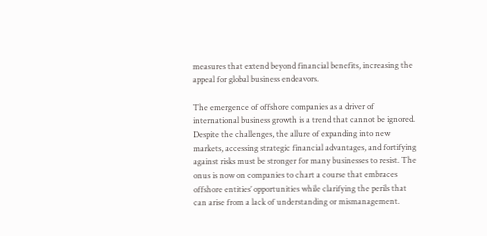measures that extend beyond financial benefits, increasing the appeal for global business endeavors.

The emergence of offshore companies as a driver of international business growth is a trend that cannot be ignored. Despite the challenges, the allure of expanding into new markets, accessing strategic financial advantages, and fortifying against risks must be stronger for many businesses to resist. The onus is now on companies to chart a course that embraces offshore entities’ opportunities while clarifying the perils that can arise from a lack of understanding or mismanagement.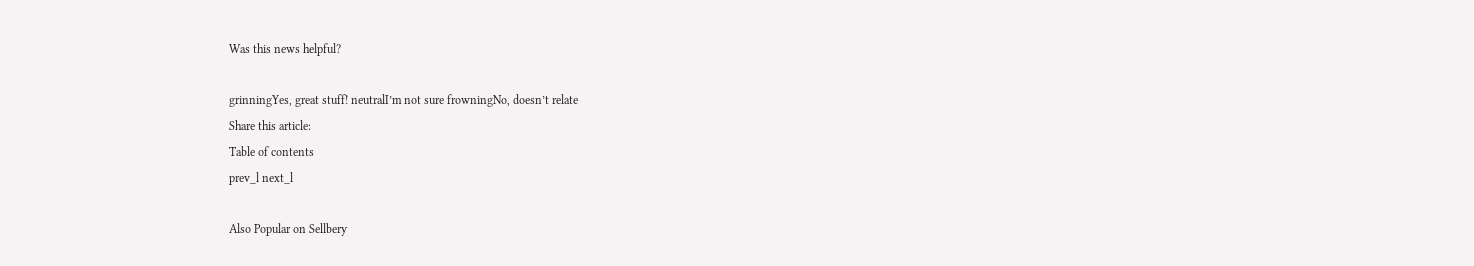Was this news helpful?

grinningYes, great stuff! neutralI’m not sure frowningNo, doesn’t relate
Share this article:
Table of contents
prev_l next_l

Also Popular on Sellbery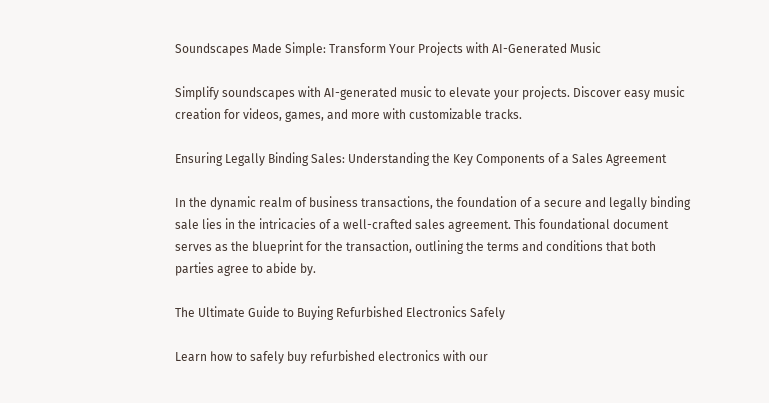Soundscapes Made Simple: Transform Your Projects with AI-Generated Music

Simplify soundscapes with AI-generated music to elevate your projects. Discover easy music creation for videos, games, and more with customizable tracks.

Ensuring Legally Binding Sales: Understanding the Key Components of a Sales Agreement

In the dynamic realm of business transactions, the foundation of a secure and legally binding sale lies in the intricacies of a well-crafted sales agreement. This foundational document serves as the blueprint for the transaction, outlining the terms and conditions that both parties agree to abide by.

The Ultimate Guide to Buying Refurbished Electronics Safely

Learn how to safely buy refurbished electronics with our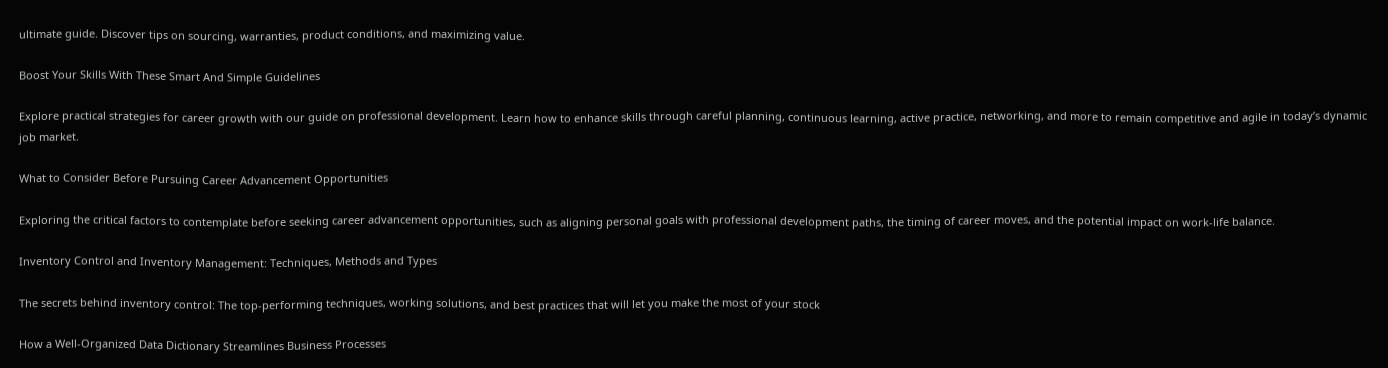ultimate guide. Discover tips on sourcing, warranties, product conditions, and maximizing value.

Boost Your Skills With These Smart And Simple Guidelines

Explore practical strategies for career growth with our guide on professional development. Learn how to enhance skills through careful planning, continuous learning, active practice, networking, and more to remain competitive and agile in today’s dynamic job market.

What to Consider Before Pursuing Career Advancement Opportunities

Exploring the critical factors to contemplate before seeking career advancement opportunities, such as aligning personal goals with professional development paths, the timing of career moves, and the potential impact on work-life balance.

Inventory Control and Inventory Management: Techniques, Methods and Types

The secrets behind inventory control: The top-performing techniques, working solutions, and best practices that will let you make the most of your stock

How a Well-Organized Data Dictionary Streamlines Business Processes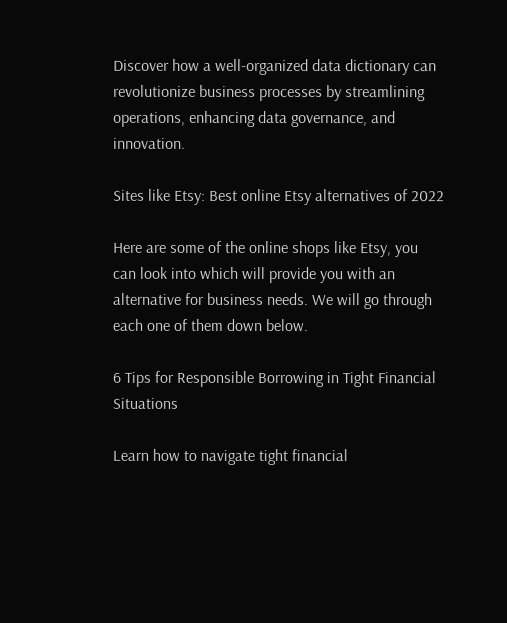Discover how a well-organized data dictionary can revolutionize business processes by streamlining operations, enhancing data governance, and innovation.

Sites like Etsy: Best online Etsy alternatives of 2022

Here are some of the online shops like Etsy, you can look into which will provide you with an alternative for business needs. We will go through each one of them down below.

6 Tips for Responsible Borrowing in Tight Financial Situations

Learn how to navigate tight financial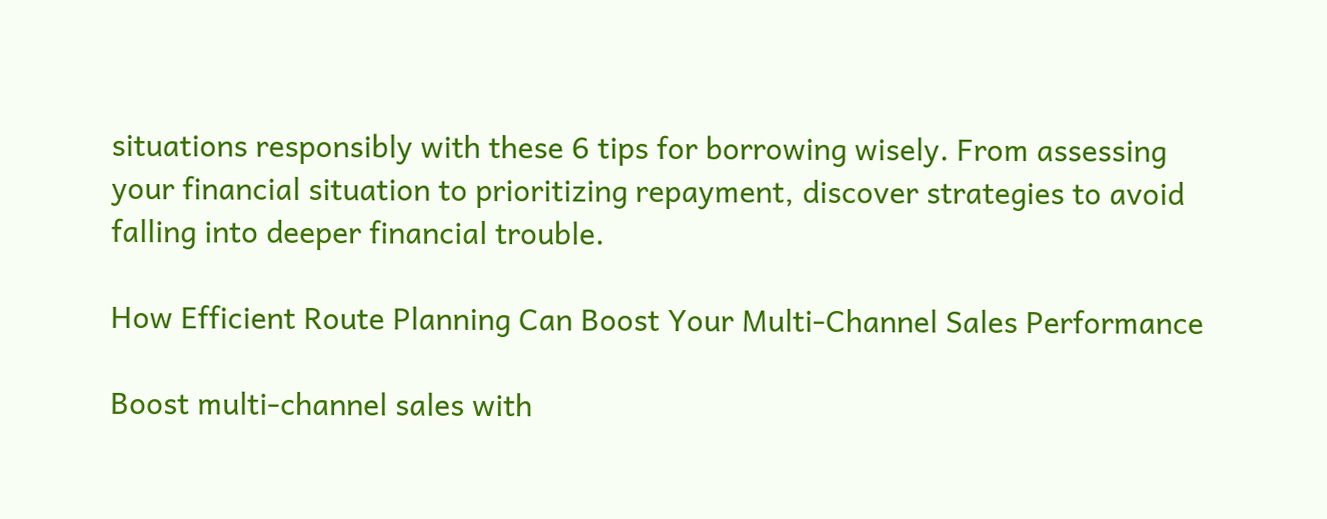situations responsibly with these 6 tips for borrowing wisely. From assessing your financial situation to prioritizing repayment, discover strategies to avoid falling into deeper financial trouble.

How Efficient Route Planning Can Boost Your Multi-Channel Sales Performance

Boost multi-channel sales with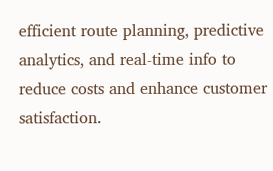efficient route planning, predictive analytics, and real-time info to reduce costs and enhance customer satisfaction.